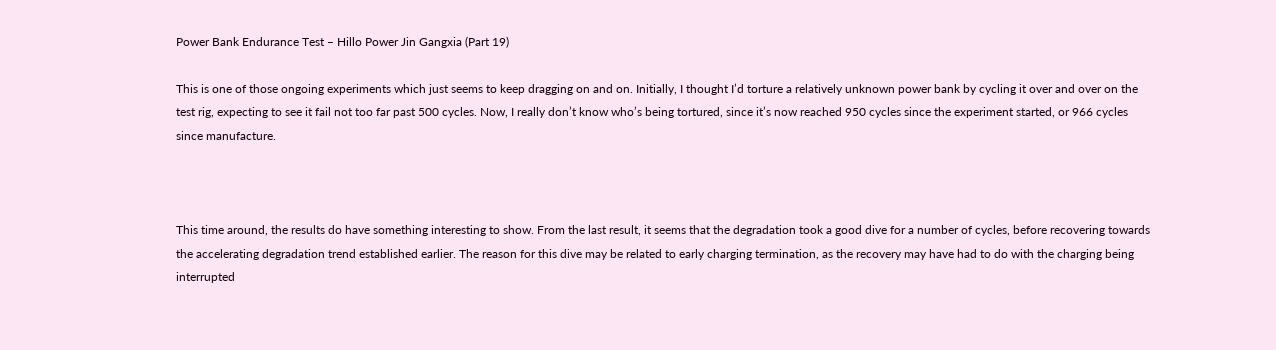Power Bank Endurance Test – Hillo Power Jin Gangxia (Part 19)

This is one of those ongoing experiments which just seems to keep dragging on and on. Initially, I thought I’d torture a relatively unknown power bank by cycling it over and over on the test rig, expecting to see it fail not too far past 500 cycles. Now, I really don’t know who’s being tortured, since it’s now reached 950 cycles since the experiment started, or 966 cycles since manufacture.



This time around, the results do have something interesting to show. From the last result, it seems that the degradation took a good dive for a number of cycles, before recovering towards the accelerating degradation trend established earlier. The reason for this dive may be related to early charging termination, as the recovery may have had to do with the charging being interrupted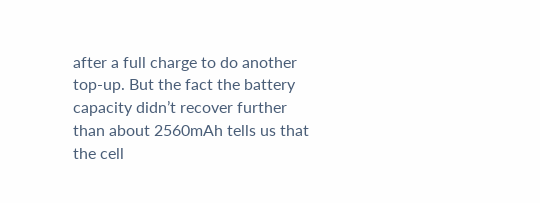after a full charge to do another top-up. But the fact the battery capacity didn’t recover further than about 2560mAh tells us that the cell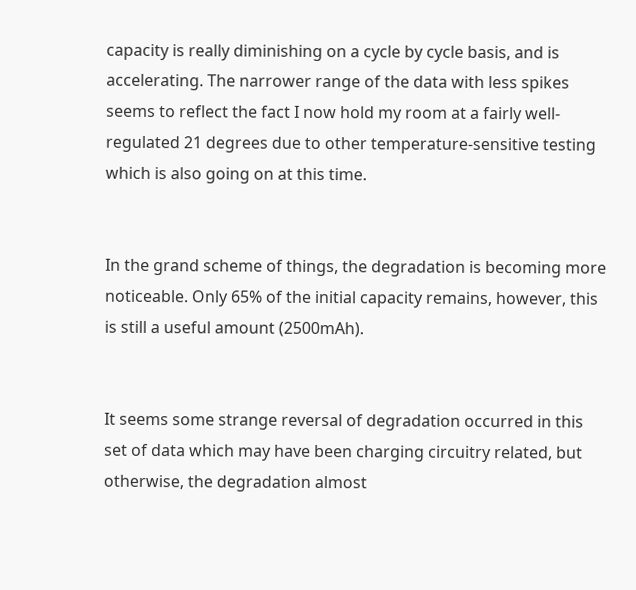capacity is really diminishing on a cycle by cycle basis, and is accelerating. The narrower range of the data with less spikes seems to reflect the fact I now hold my room at a fairly well-regulated 21 degrees due to other temperature-sensitive testing which is also going on at this time.


In the grand scheme of things, the degradation is becoming more noticeable. Only 65% of the initial capacity remains, however, this is still a useful amount (2500mAh).


It seems some strange reversal of degradation occurred in this set of data which may have been charging circuitry related, but otherwise, the degradation almost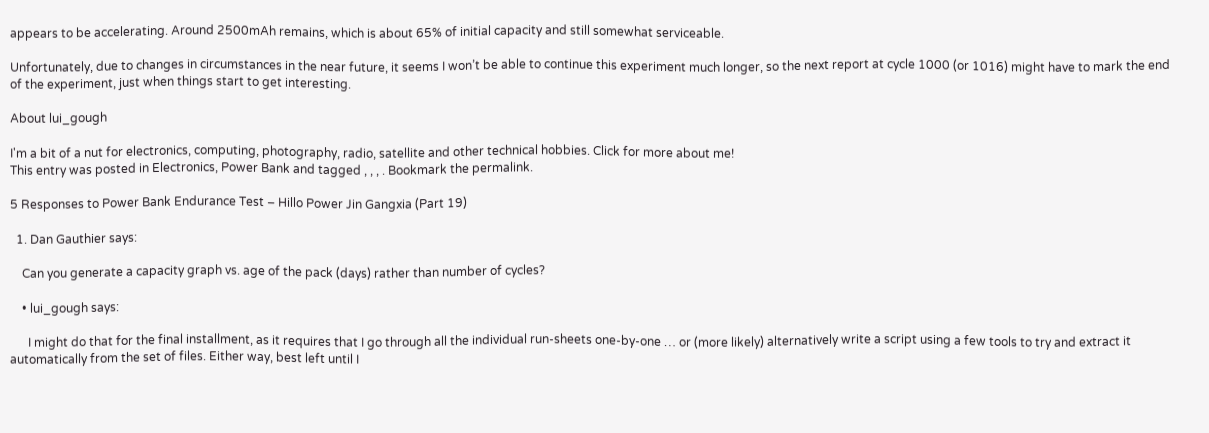appears to be accelerating. Around 2500mAh remains, which is about 65% of initial capacity and still somewhat serviceable.

Unfortunately, due to changes in circumstances in the near future, it seems I won’t be able to continue this experiment much longer, so the next report at cycle 1000 (or 1016) might have to mark the end of the experiment, just when things start to get interesting.

About lui_gough

I'm a bit of a nut for electronics, computing, photography, radio, satellite and other technical hobbies. Click for more about me!
This entry was posted in Electronics, Power Bank and tagged , , , . Bookmark the permalink.

5 Responses to Power Bank Endurance Test – Hillo Power Jin Gangxia (Part 19)

  1. Dan Gauthier says:

    Can you generate a capacity graph vs. age of the pack (days) rather than number of cycles?

    • lui_gough says:

      I might do that for the final installment, as it requires that I go through all the individual run-sheets one-by-one … or (more likely) alternatively write a script using a few tools to try and extract it automatically from the set of files. Either way, best left until I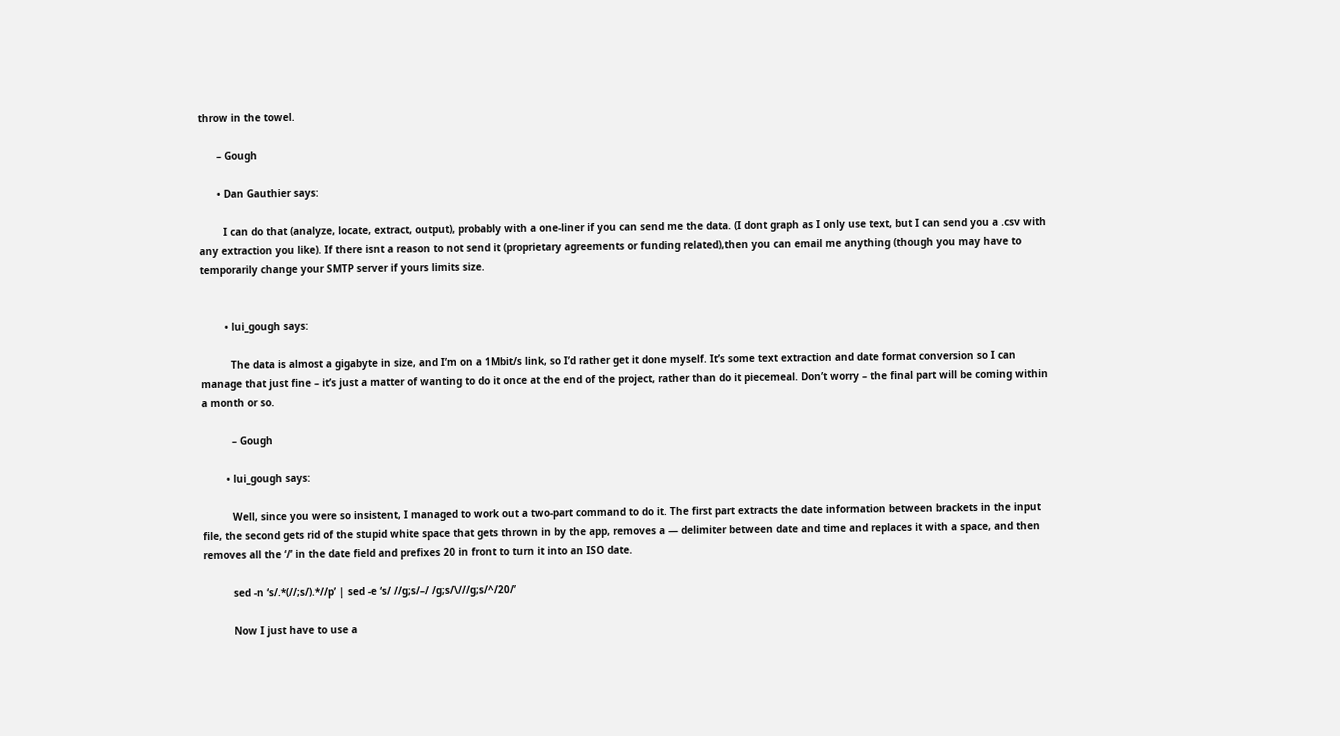throw in the towel.

      – Gough

      • Dan Gauthier says:

        I can do that (analyze, locate, extract, output), probably with a one-liner if you can send me the data. (I dont graph as I only use text, but I can send you a .csv with any extraction you like). If there isnt a reason to not send it (proprietary agreements or funding related),then you can email me anything (though you may have to temporarily change your SMTP server if yours limits size.


        • lui_gough says:

          The data is almost a gigabyte in size, and I’m on a 1Mbit/s link, so I’d rather get it done myself. It’s some text extraction and date format conversion so I can manage that just fine – it’s just a matter of wanting to do it once at the end of the project, rather than do it piecemeal. Don’t worry – the final part will be coming within a month or so.

          – Gough

        • lui_gough says:

          Well, since you were so insistent, I managed to work out a two-part command to do it. The first part extracts the date information between brackets in the input file, the second gets rid of the stupid white space that gets thrown in by the app, removes a — delimiter between date and time and replaces it with a space, and then removes all the ‘/’ in the date field and prefixes 20 in front to turn it into an ISO date.

          sed -n ‘s/.*(//;s/).*//p’ | sed -e ‘s/ //g;s/–/ /g;s/\///g;s/^/20/’

          Now I just have to use a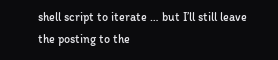shell script to iterate … but I’ll still leave the posting to the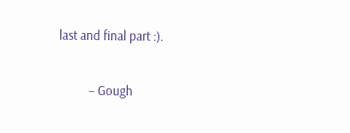last and final part :).

          – Gough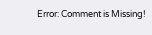Error: Comment is Missing!